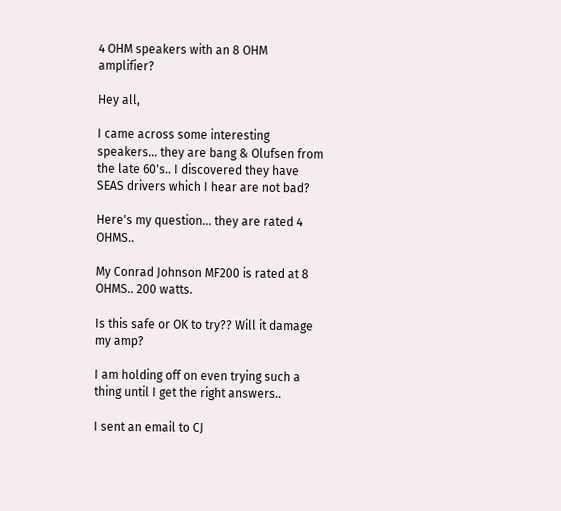4 OHM speakers with an 8 OHM amplifier?

Hey all,

I came across some interesting speakers... they are bang & Olufsen from the late 60's.. I discovered they have SEAS drivers which I hear are not bad?

Here's my question... they are rated 4 OHMS..

My Conrad Johnson MF200 is rated at 8 OHMS.. 200 watts.

Is this safe or OK to try?? Will it damage my amp?

I am holding off on even trying such a thing until I get the right answers..

I sent an email to CJ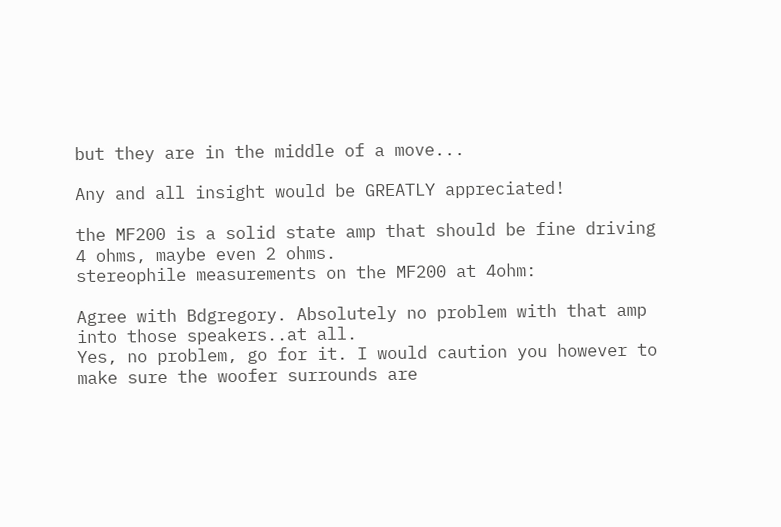but they are in the middle of a move...

Any and all insight would be GREATLY appreciated!

the MF200 is a solid state amp that should be fine driving 4 ohms, maybe even 2 ohms.
stereophile measurements on the MF200 at 4ohm:

Agree with Bdgregory. Absolutely no problem with that amp into those speakers..at all.
Yes, no problem, go for it. I would caution you however to make sure the woofer surrounds are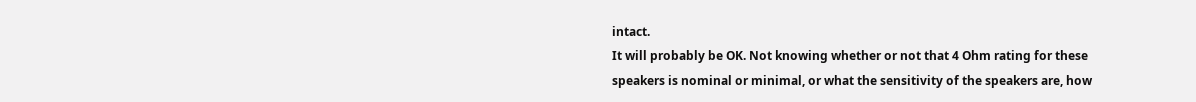intact.
It will probably be OK. Not knowing whether or not that 4 Ohm rating for these speakers is nominal or minimal, or what the sensitivity of the speakers are, how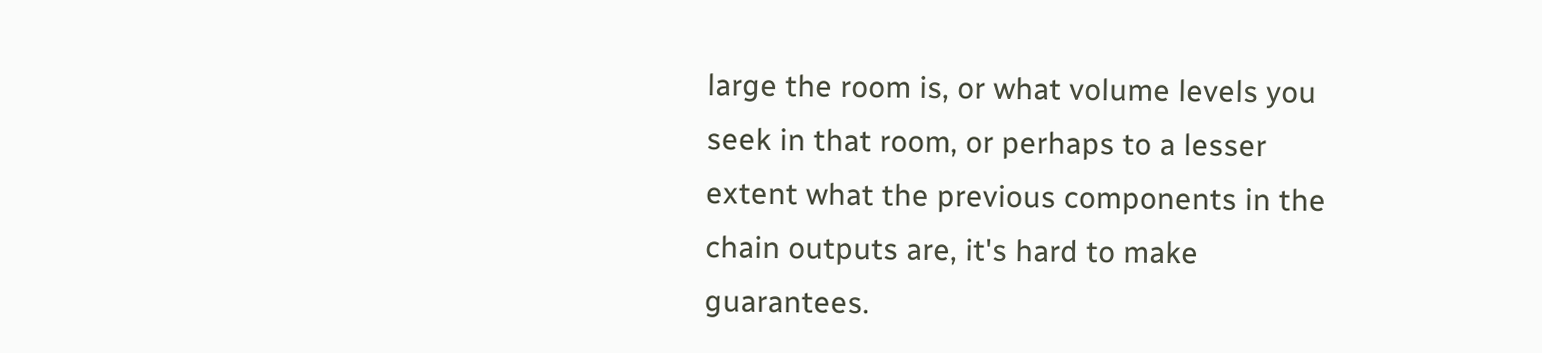large the room is, or what volume levels you seek in that room, or perhaps to a lesser extent what the previous components in the chain outputs are, it's hard to make guarantees.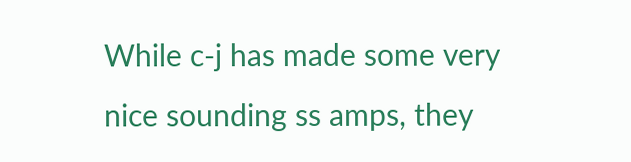While c-j has made some very nice sounding ss amps, they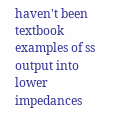haven't been textbook examples of ss output into lower impedances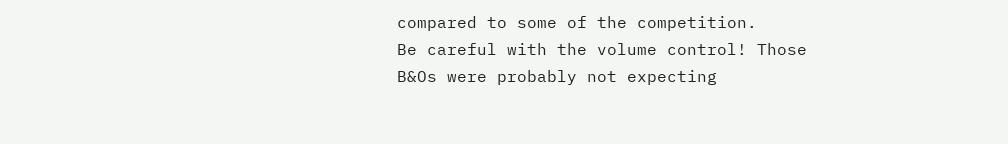compared to some of the competition.
Be careful with the volume control! Those B&Os were probably not expecting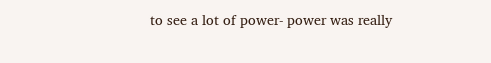to see a lot of power- power was really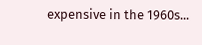expensive in the 1960s...